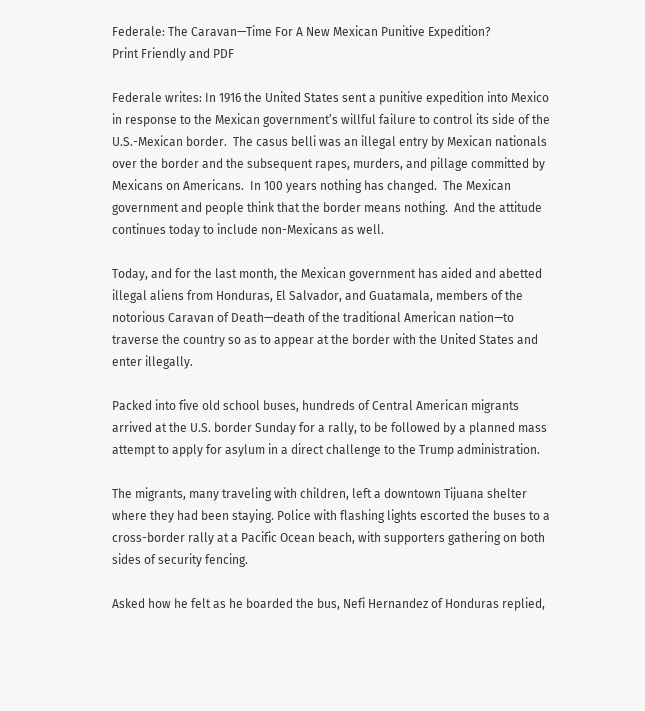Federale: The Caravan—Time For A New Mexican Punitive Expedition?
Print Friendly and PDF

Federale writes: In 1916 the United States sent a punitive expedition into Mexico in response to the Mexican government’s willful failure to control its side of the U.S.-Mexican border.  The casus belli was an illegal entry by Mexican nationals over the border and the subsequent rapes, murders, and pillage committed by Mexicans on Americans.  In 100 years nothing has changed.  The Mexican government and people think that the border means nothing.  And the attitude continues today to include non-Mexicans as well.

Today, and for the last month, the Mexican government has aided and abetted illegal aliens from Honduras, El Salvador, and Guatamala, members of the notorious Caravan of Death—death of the traditional American nation—to traverse the country so as to appear at the border with the United States and enter illegally.

Packed into five old school buses, hundreds of Central American migrants arrived at the U.S. border Sunday for a rally, to be followed by a planned mass attempt to apply for asylum in a direct challenge to the Trump administration.

The migrants, many traveling with children, left a downtown Tijuana shelter where they had been staying. Police with flashing lights escorted the buses to a cross-border rally at a Pacific Ocean beach, with supporters gathering on both sides of security fencing.

Asked how he felt as he boarded the bus, Nefi Hernandez of Honduras replied,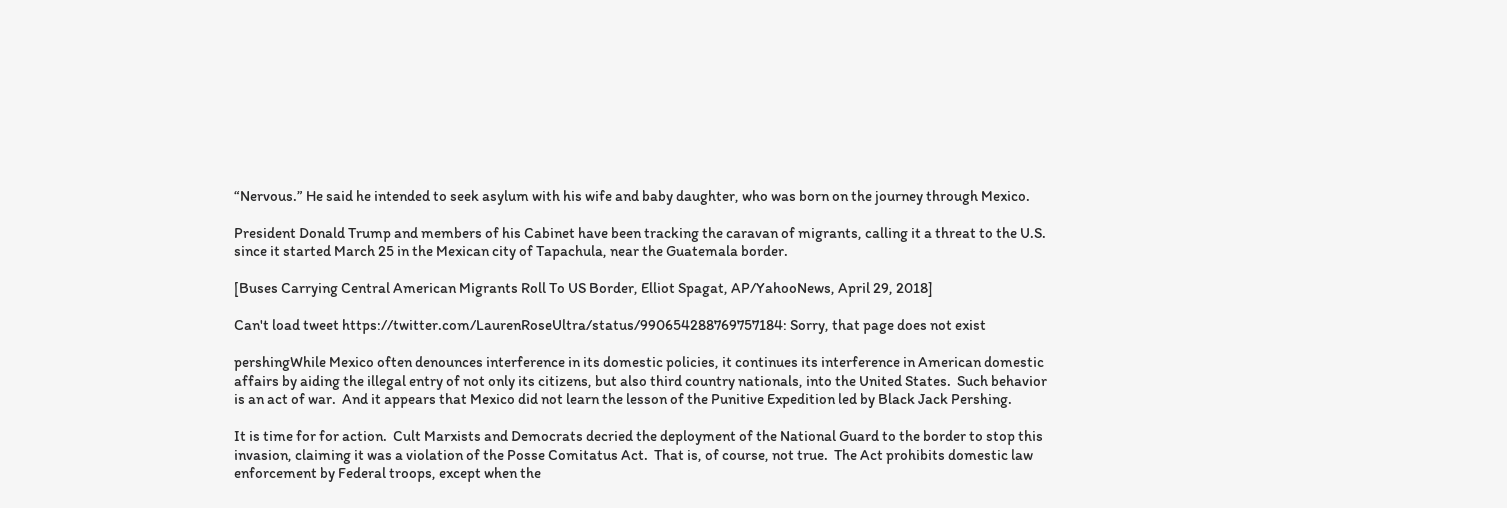“Nervous.” He said he intended to seek asylum with his wife and baby daughter, who was born on the journey through Mexico.

President Donald Trump and members of his Cabinet have been tracking the caravan of migrants, calling it a threat to the U.S. since it started March 25 in the Mexican city of Tapachula, near the Guatemala border.

[Buses Carrying Central American Migrants Roll To US Border, Elliot Spagat, AP/YahooNews, April 29, 2018]

Can't load tweet https://twitter.com/LaurenRoseUltra/status/990654288769757184: Sorry, that page does not exist

pershingWhile Mexico often denounces interference in its domestic policies, it continues its interference in American domestic affairs by aiding the illegal entry of not only its citizens, but also third country nationals, into the United States.  Such behavior is an act of war.  And it appears that Mexico did not learn the lesson of the Punitive Expedition led by Black Jack Pershing.

It is time for for action.  Cult Marxists and Democrats decried the deployment of the National Guard to the border to stop this invasion, claiming it was a violation of the Posse Comitatus Act.  That is, of course, not true.  The Act prohibits domestic law enforcement by Federal troops, except when the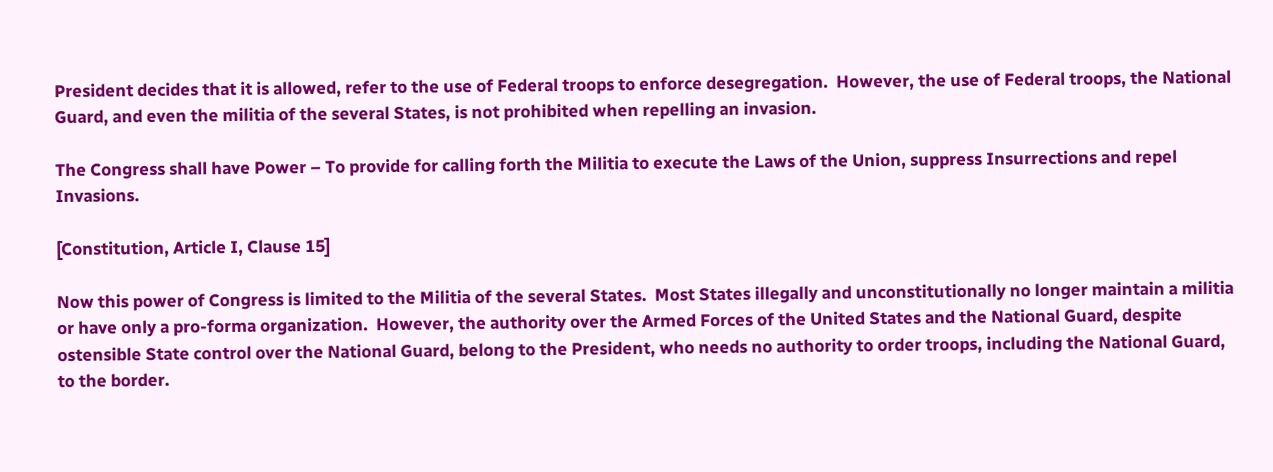President decides that it is allowed, refer to the use of Federal troops to enforce desegregation.  However, the use of Federal troops, the National Guard, and even the militia of the several States, is not prohibited when repelling an invasion.

The Congress shall have Power – To provide for calling forth the Militia to execute the Laws of the Union, suppress Insurrections and repel Invasions.

[Constitution, Article I, Clause 15]

Now this power of Congress is limited to the Militia of the several States.  Most States illegally and unconstitutionally no longer maintain a militia or have only a pro-forma organization.  However, the authority over the Armed Forces of the United States and the National Guard, despite ostensible State control over the National Guard, belong to the President, who needs no authority to order troops, including the National Guard, to the border.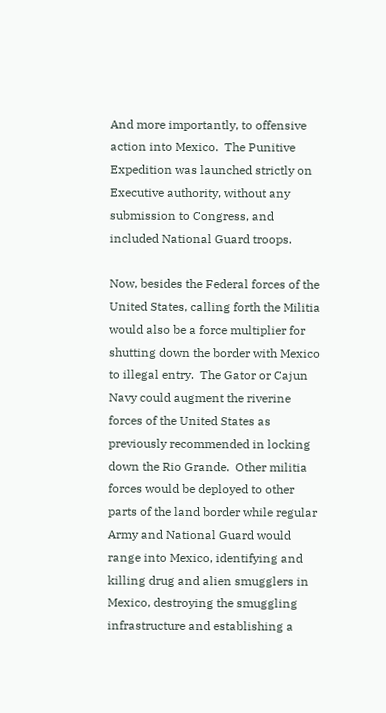And more importantly, to offensive action into Mexico.  The Punitive Expedition was launched strictly on Executive authority, without any submission to Congress, and included National Guard troops.

Now, besides the Federal forces of the United States, calling forth the Militia would also be a force multiplier for shutting down the border with Mexico to illegal entry.  The Gator or Cajun Navy could augment the riverine forces of the United States as previously recommended in locking down the Rio Grande.  Other militia forces would be deployed to other parts of the land border while regular Army and National Guard would range into Mexico, identifying and killing drug and alien smugglers in Mexico, destroying the smuggling infrastructure and establishing a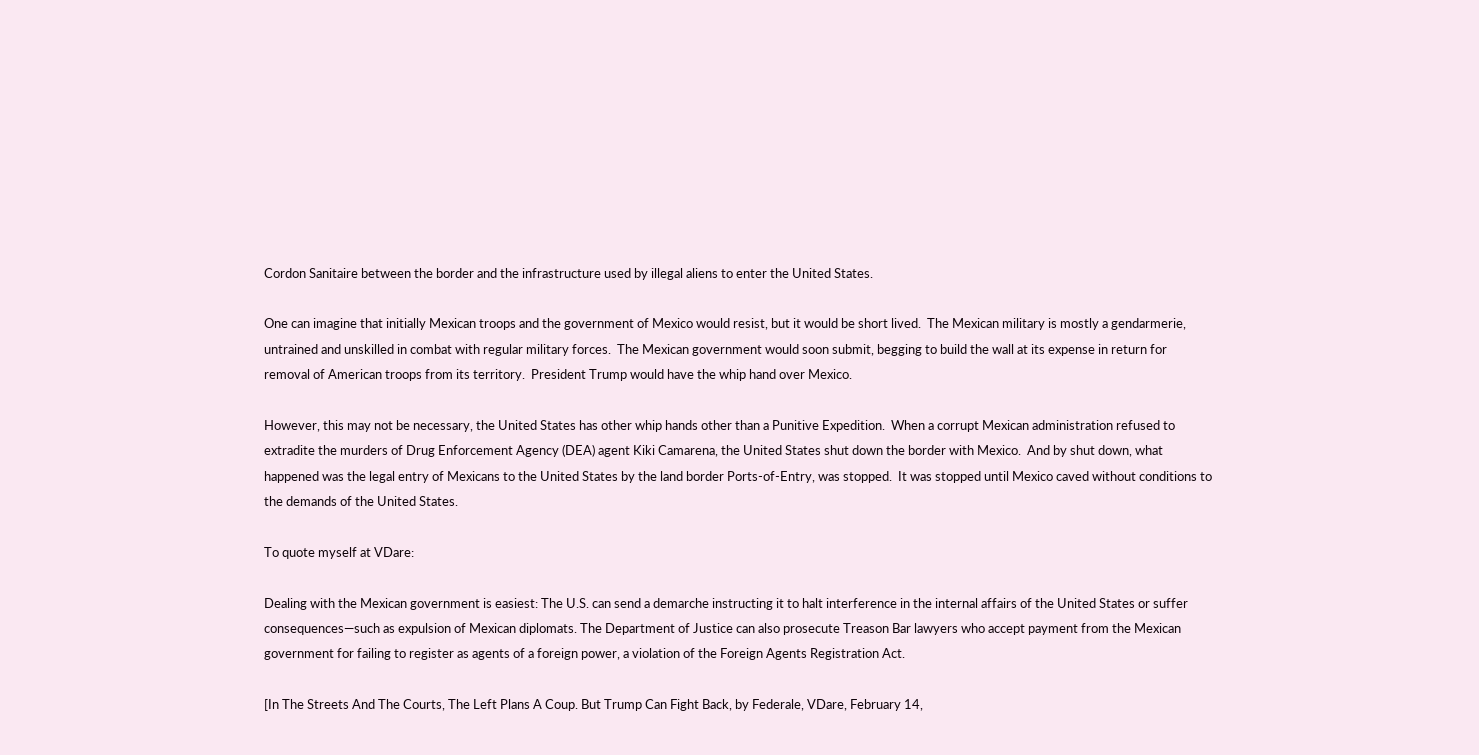Cordon Sanitaire between the border and the infrastructure used by illegal aliens to enter the United States.

One can imagine that initially Mexican troops and the government of Mexico would resist, but it would be short lived.  The Mexican military is mostly a gendarmerie, untrained and unskilled in combat with regular military forces.  The Mexican government would soon submit, begging to build the wall at its expense in return for removal of American troops from its territory.  President Trump would have the whip hand over Mexico.

However, this may not be necessary, the United States has other whip hands other than a Punitive Expedition.  When a corrupt Mexican administration refused to extradite the murders of Drug Enforcement Agency (DEA) agent Kiki Camarena, the United States shut down the border with Mexico.  And by shut down, what happened was the legal entry of Mexicans to the United States by the land border Ports-of-Entry, was stopped.  It was stopped until Mexico caved without conditions to the demands of the United States.

To quote myself at VDare:

Dealing with the Mexican government is easiest: The U.S. can send a demarche instructing it to halt interference in the internal affairs of the United States or suffer consequences—such as expulsion of Mexican diplomats. The Department of Justice can also prosecute Treason Bar lawyers who accept payment from the Mexican government for failing to register as agents of a foreign power, a violation of the Foreign Agents Registration Act.

[In The Streets And The Courts, The Left Plans A Coup. But Trump Can Fight Back, by Federale, VDare, February 14,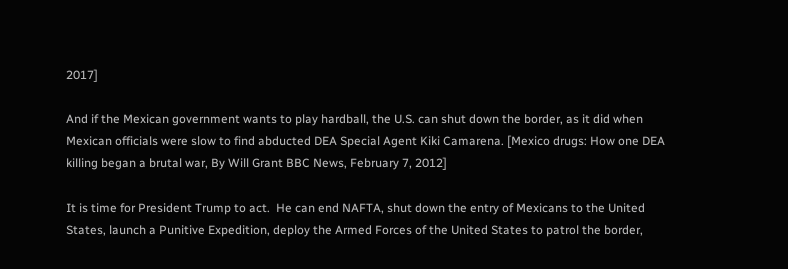2017]

And if the Mexican government wants to play hardball, the U.S. can shut down the border, as it did when Mexican officials were slow to find abducted DEA Special Agent Kiki Camarena. [Mexico drugs: How one DEA killing began a brutal war, By Will Grant BBC News, February 7, 2012]

It is time for President Trump to act.  He can end NAFTA, shut down the entry of Mexicans to the United States, launch a Punitive Expedition, deploy the Armed Forces of the United States to patrol the border,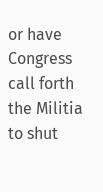or have Congress call forth the Militia to shut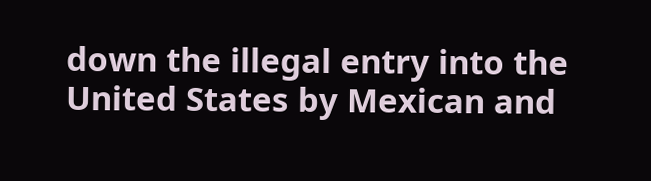down the illegal entry into the United States by Mexican and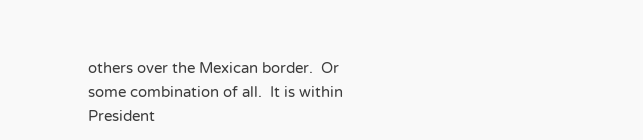others over the Mexican border.  Or some combination of all.  It is within President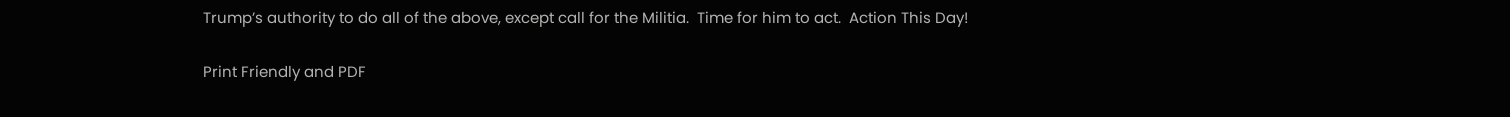Trump’s authority to do all of the above, except call for the Militia.  Time for him to act.  Action This Day!

Print Friendly and PDF